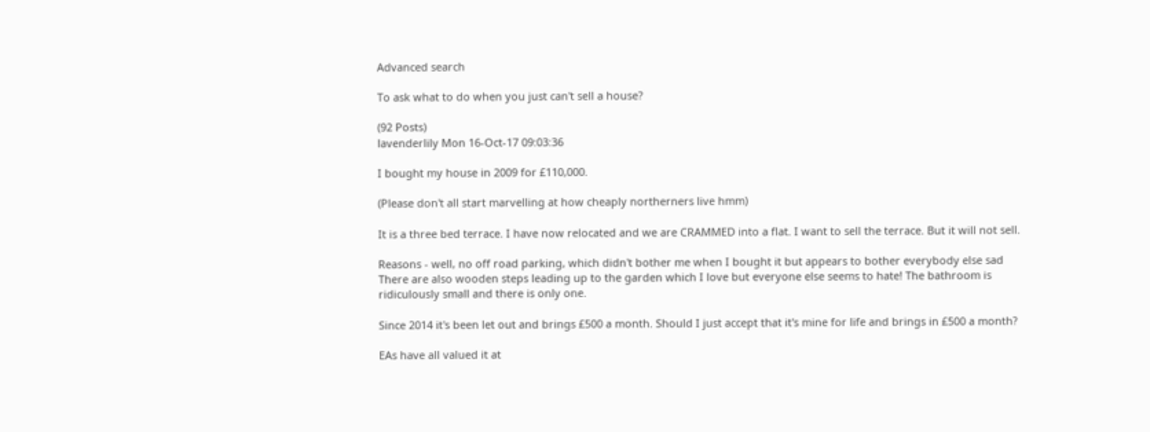Advanced search

To ask what to do when you just can't sell a house?

(92 Posts)
lavenderlily Mon 16-Oct-17 09:03:36

I bought my house in 2009 for £110,000.

(Please don't all start marvelling at how cheaply northerners live hmm)

It is a three bed terrace. I have now relocated and we are CRAMMED into a flat. I want to sell the terrace. But it will not sell.

Reasons - well, no off road parking, which didn't bother me when I bought it but appears to bother everybody else sad There are also wooden steps leading up to the garden which I love but everyone else seems to hate! The bathroom is ridiculously small and there is only one.

Since 2014 it's been let out and brings £500 a month. Should I just accept that it's mine for life and brings in £500 a month?

EAs have all valued it at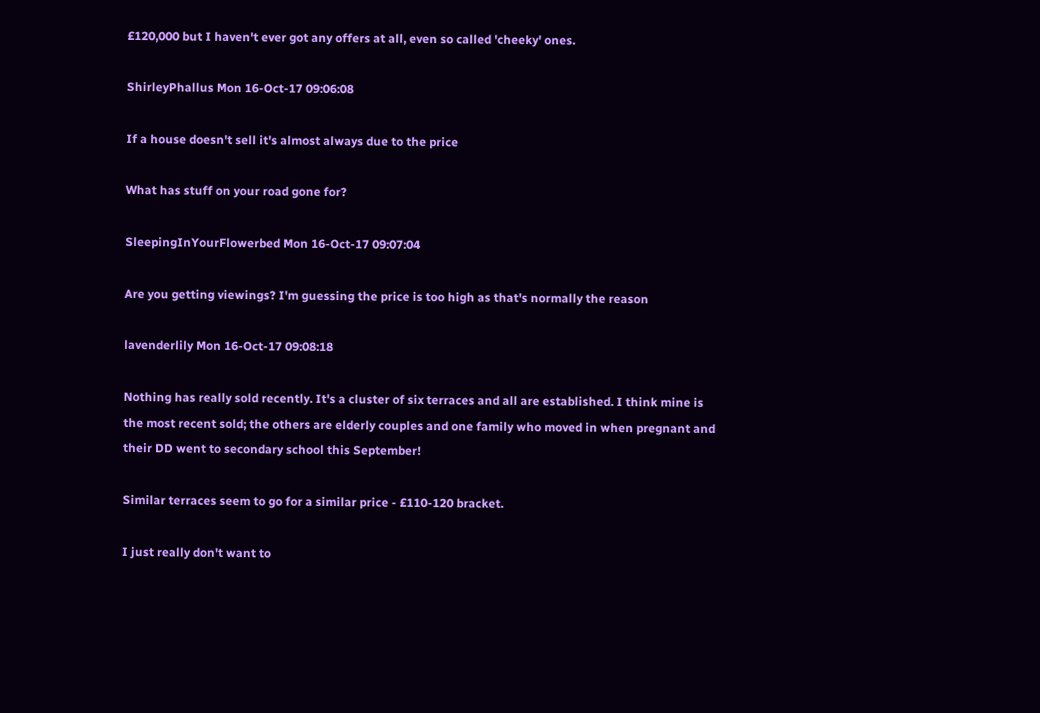£120,000 but I haven't ever got any offers at all, even so called 'cheeky' ones.

ShirleyPhallus Mon 16-Oct-17 09:06:08

If a house doesn't sell it's almost always due to the price

What has stuff on your road gone for?

SleepingInYourFlowerbed Mon 16-Oct-17 09:07:04

Are you getting viewings? I'm guessing the price is too high as that's normally the reason

lavenderlily Mon 16-Oct-17 09:08:18

Nothing has really sold recently. It's a cluster of six terraces and all are established. I think mine is the most recent sold; the others are elderly couples and one family who moved in when pregnant and their DD went to secondary school this September!

Similar terraces seem to go for a similar price - £110-120 bracket.

I just really don't want to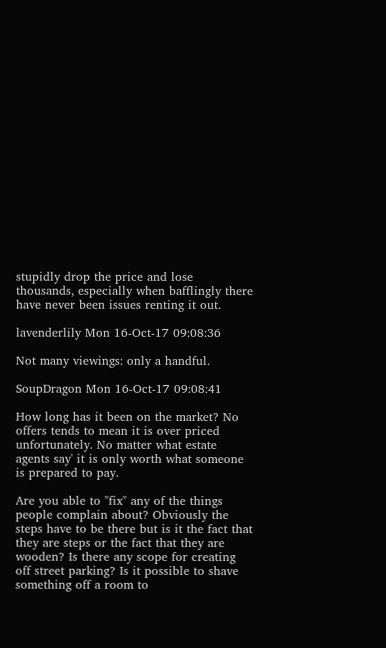stupidly drop the price and lose thousands, especially when bafflingly there have never been issues renting it out.

lavenderlily Mon 16-Oct-17 09:08:36

Not many viewings: only a handful.

SoupDragon Mon 16-Oct-17 09:08:41

How long has it been on the market? No offers tends to mean it is over priced unfortunately. No matter what estate agents say' it is only worth what someone is prepared to pay.

Are you able to "fix" any of the things people complain about? Obviously the steps have to be there but is it the fact that they are steps or the fact that they are wooden? Is there any scope for creating off street parking? Is it possible to shave something off a room to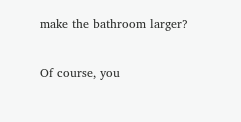make the bathroom larger?

Of course, you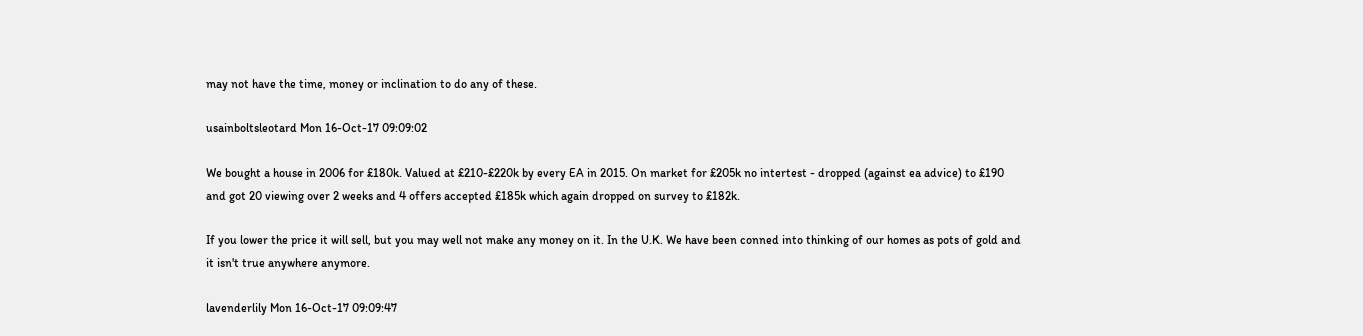may not have the time, money or inclination to do any of these.

usainboltsleotard Mon 16-Oct-17 09:09:02

We bought a house in 2006 for £180k. Valued at £210-£220k by every EA in 2015. On market for £205k no intertest - dropped (against ea advice) to £190 and got 20 viewing over 2 weeks and 4 offers accepted £185k which again dropped on survey to £182k.

If you lower the price it will sell, but you may well not make any money on it. In the U.K. We have been conned into thinking of our homes as pots of gold and it isn't true anywhere anymore.

lavenderlily Mon 16-Oct-17 09:09:47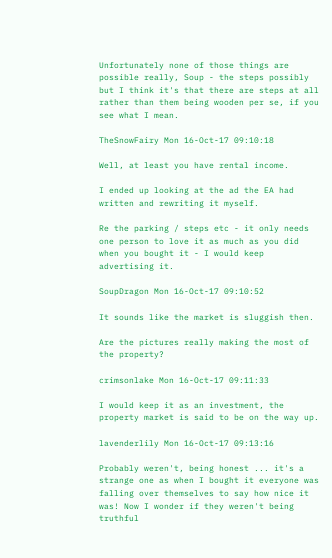Unfortunately none of those things are possible really, Soup - the steps possibly but I think it's that there are steps at all rather than them being wooden per se, if you see what I mean.

TheSnowFairy Mon 16-Oct-17 09:10:18

Well, at least you have rental income.

I ended up looking at the ad the EA had written and rewriting it myself.

Re the parking / steps etc - it only needs one person to love it as much as you did when you bought it - I would keep advertising it.

SoupDragon Mon 16-Oct-17 09:10:52

It sounds like the market is sluggish then.

Are the pictures really making the most of the property?

crimsonlake Mon 16-Oct-17 09:11:33

I would keep it as an investment, the property market is said to be on the way up.

lavenderlily Mon 16-Oct-17 09:13:16

Probably weren't, being honest ... it's a strange one as when I bought it everyone was falling over themselves to say how nice it was! Now I wonder if they weren't being truthful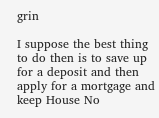grin

I suppose the best thing to do then is to save up for a deposit and then apply for a mortgage and keep House No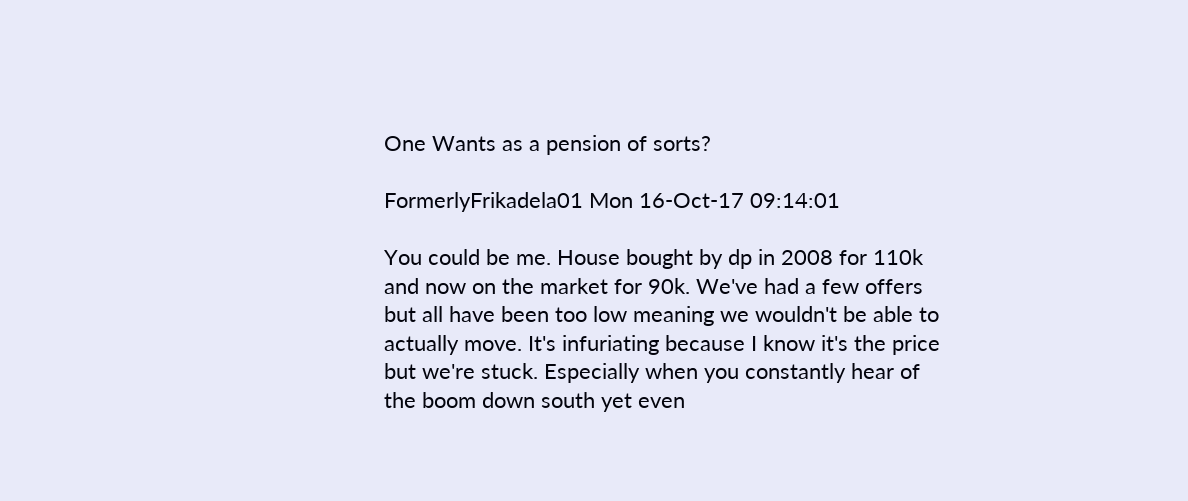One Wants as a pension of sorts?

FormerlyFrikadela01 Mon 16-Oct-17 09:14:01

You could be me. House bought by dp in 2008 for 110k and now on the market for 90k. We've had a few offers but all have been too low meaning we wouldn't be able to actually move. It's infuriating because I know it's the price but we're stuck. Especially when you constantly hear of the boom down south yet even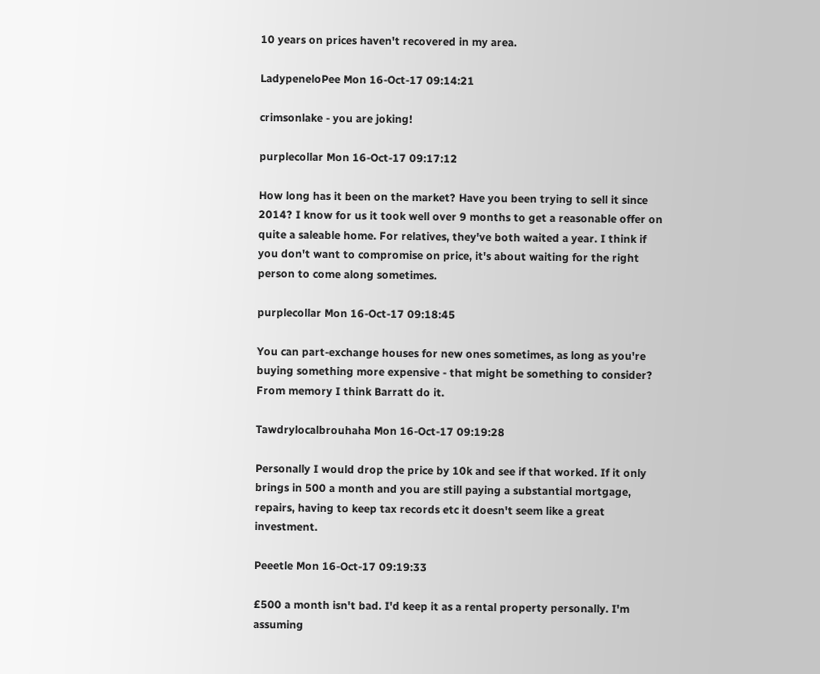10 years on prices haven't recovered in my area.

LadypeneloPee Mon 16-Oct-17 09:14:21

crimsonlake - you are joking!

purplecollar Mon 16-Oct-17 09:17:12

How long has it been on the market? Have you been trying to sell it since 2014? I know for us it took well over 9 months to get a reasonable offer on quite a saleable home. For relatives, they've both waited a year. I think if you don't want to compromise on price, it's about waiting for the right person to come along sometimes.

purplecollar Mon 16-Oct-17 09:18:45

You can part-exchange houses for new ones sometimes, as long as you're buying something more expensive - that might be something to consider? From memory I think Barratt do it.

Tawdrylocalbrouhaha Mon 16-Oct-17 09:19:28

Personally I would drop the price by 10k and see if that worked. If it only brings in 500 a month and you are still paying a substantial mortgage, repairs, having to keep tax records etc it doesn't seem like a great investment.

Peeetle Mon 16-Oct-17 09:19:33

£500 a month isn't bad. I'd keep it as a rental property personally. I'm assuming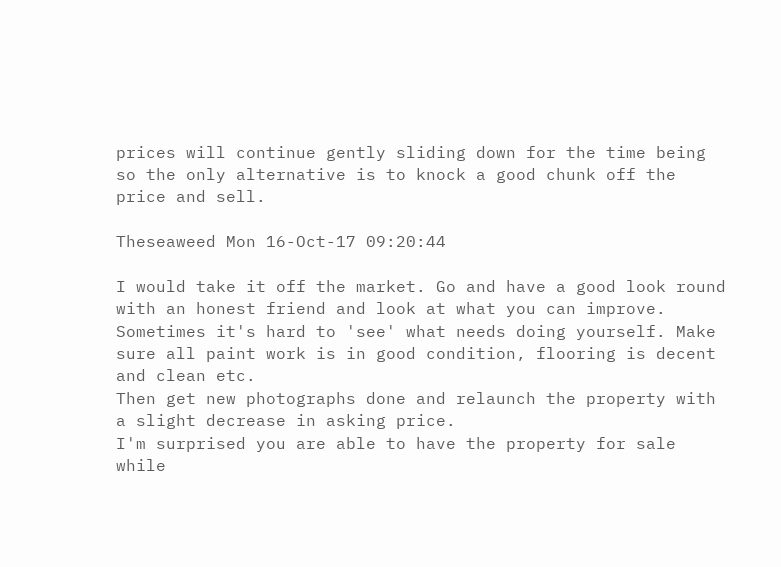prices will continue gently sliding down for the time being so the only alternative is to knock a good chunk off the price and sell.

Theseaweed Mon 16-Oct-17 09:20:44

I would take it off the market. Go and have a good look round with an honest friend and look at what you can improve. Sometimes it's hard to 'see' what needs doing yourself. Make sure all paint work is in good condition, flooring is decent and clean etc.
Then get new photographs done and relaunch the property with a slight decrease in asking price.
I'm surprised you are able to have the property for sale while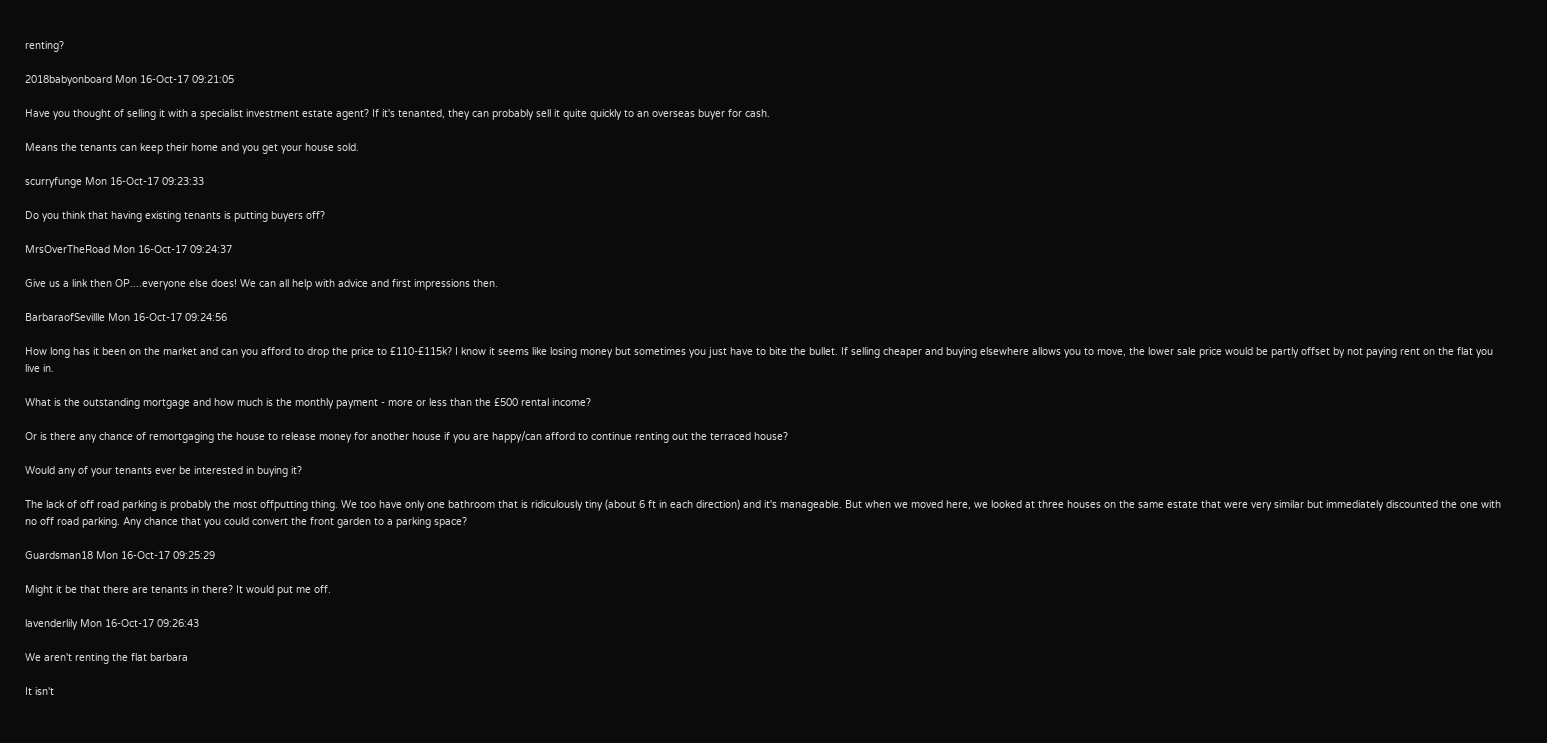renting?

2018babyonboard Mon 16-Oct-17 09:21:05

Have you thought of selling it with a specialist investment estate agent? If it's tenanted, they can probably sell it quite quickly to an overseas buyer for cash.

Means the tenants can keep their home and you get your house sold.

scurryfunge Mon 16-Oct-17 09:23:33

Do you think that having existing tenants is putting buyers off?

MrsOverTheRoad Mon 16-Oct-17 09:24:37

Give us a link then OP....everyone else does! We can all help with advice and first impressions then.

BarbaraofSevillle Mon 16-Oct-17 09:24:56

How long has it been on the market and can you afford to drop the price to £110-£115k? I know it seems like losing money but sometimes you just have to bite the bullet. If selling cheaper and buying elsewhere allows you to move, the lower sale price would be partly offset by not paying rent on the flat you live in.

What is the outstanding mortgage and how much is the monthly payment - more or less than the £500 rental income?

Or is there any chance of remortgaging the house to release money for another house if you are happy/can afford to continue renting out the terraced house?

Would any of your tenants ever be interested in buying it?

The lack of off road parking is probably the most offputting thing. We too have only one bathroom that is ridiculously tiny (about 6 ft in each direction) and it's manageable. But when we moved here, we looked at three houses on the same estate that were very similar but immediately discounted the one with no off road parking. Any chance that you could convert the front garden to a parking space?

Guardsman18 Mon 16-Oct-17 09:25:29

Might it be that there are tenants in there? It would put me off.

lavenderlily Mon 16-Oct-17 09:26:43

We aren't renting the flat barbara

It isn't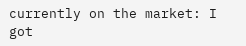currently on the market: I got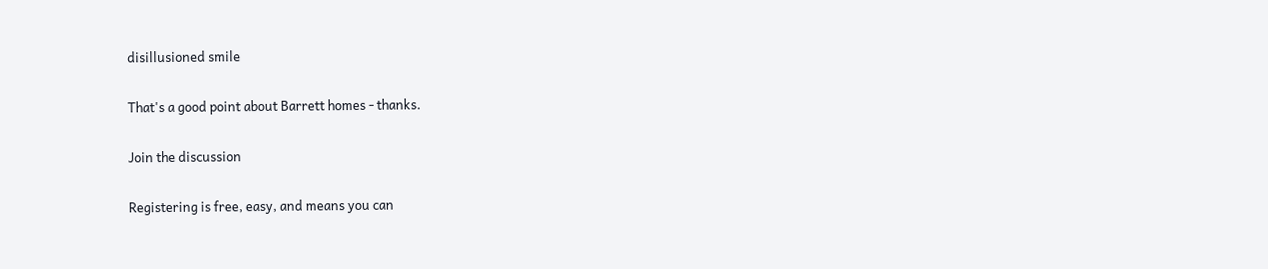disillusioned smile

That's a good point about Barrett homes - thanks.

Join the discussion

Registering is free, easy, and means you can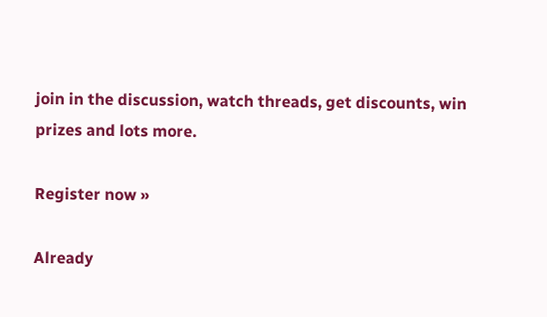join in the discussion, watch threads, get discounts, win prizes and lots more.

Register now »

Already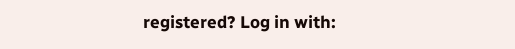registered? Log in with: